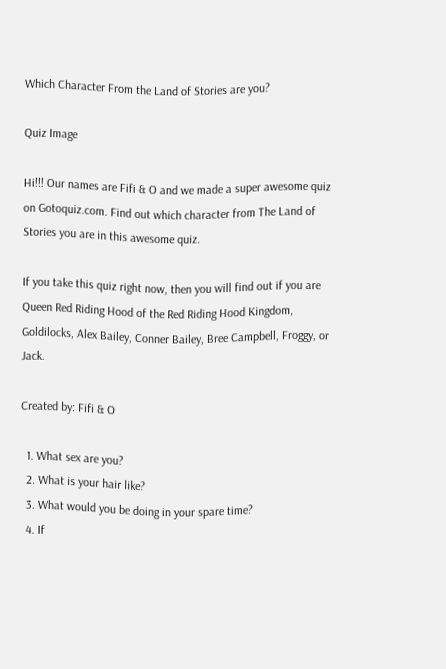Which Character From the Land of Stories are you?

Quiz Image

Hi!!! Our names are Fifi & O and we made a super awesome quiz on Gotoquiz.com. Find out which character from The Land of Stories you are in this awesome quiz.

If you take this quiz right now, then you will find out if you are Queen Red Riding Hood of the Red Riding Hood Kingdom, Goldilocks, Alex Bailey, Conner Bailey, Bree Campbell, Froggy, or Jack.

Created by: Fifi & O

  1. What sex are you?
  2. What is your hair like?
  3. What would you be doing in your spare time?
  4. If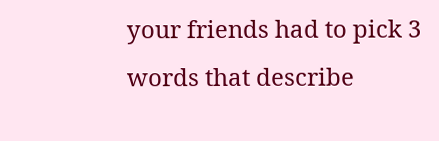your friends had to pick 3 words that describe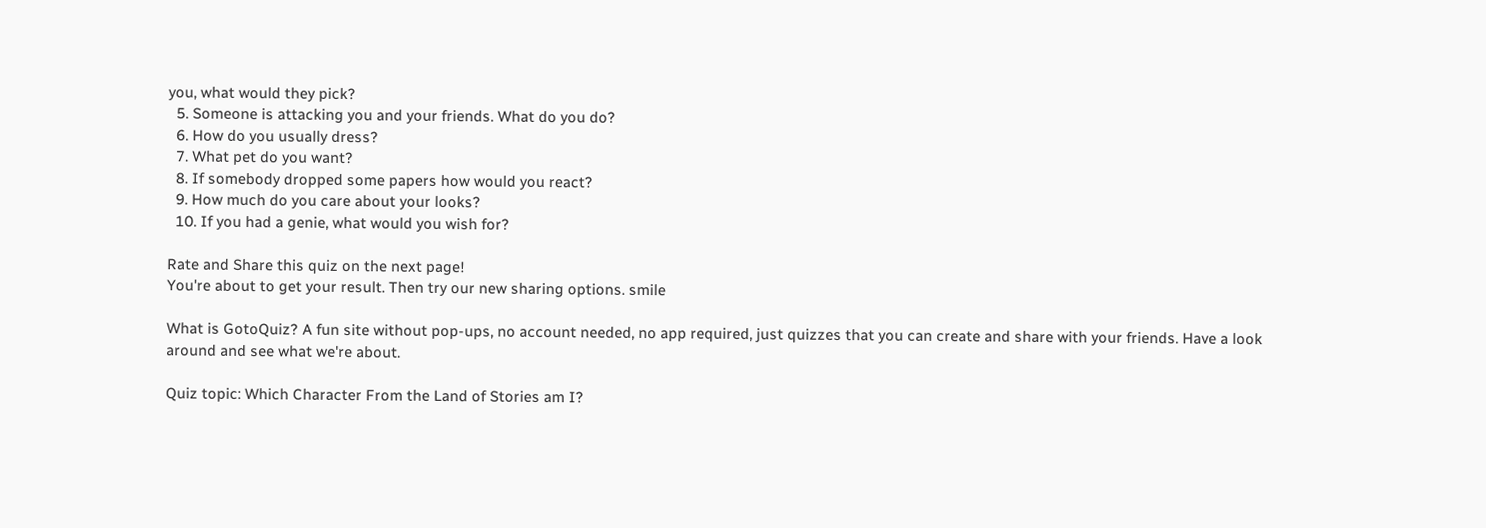you, what would they pick?
  5. Someone is attacking you and your friends. What do you do?
  6. How do you usually dress?
  7. What pet do you want?
  8. If somebody dropped some papers how would you react?
  9. How much do you care about your looks?
  10. If you had a genie, what would you wish for?

Rate and Share this quiz on the next page!
You're about to get your result. Then try our new sharing options. smile

What is GotoQuiz? A fun site without pop-ups, no account needed, no app required, just quizzes that you can create and share with your friends. Have a look around and see what we're about.

Quiz topic: Which Character From the Land of Stories am I?